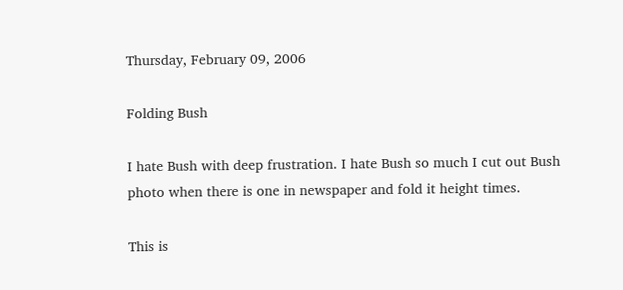Thursday, February 09, 2006

Folding Bush

I hate Bush with deep frustration. I hate Bush so much I cut out Bush photo when there is one in newspaper and fold it height times.

This is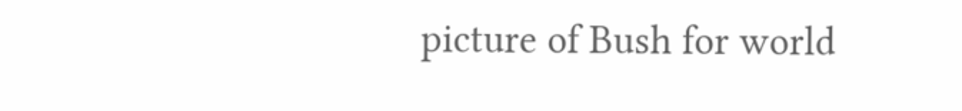picture of Bush for world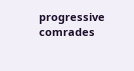progressive comrades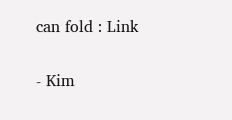can fold : Link

- Kim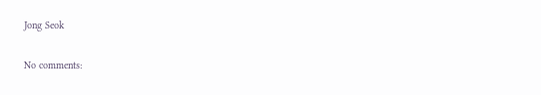Jong Seok

No comments: